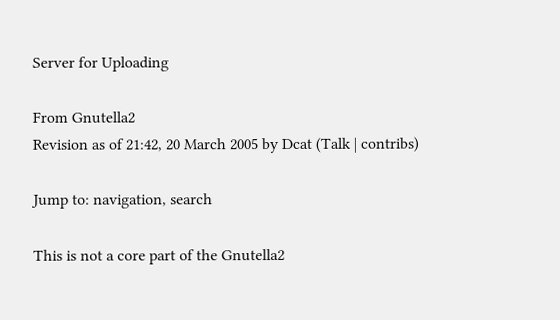Server for Uploading

From Gnutella2
Revision as of 21:42, 20 March 2005 by Dcat (Talk | contribs)

Jump to: navigation, search

This is not a core part of the Gnutella2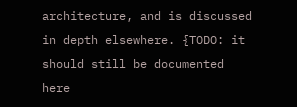architecture, and is discussed in depth elsewhere. {TODO: it should still be documented here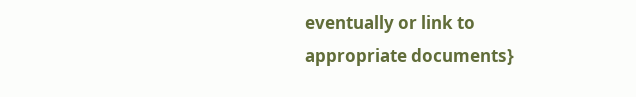eventually or link to appropriate documents}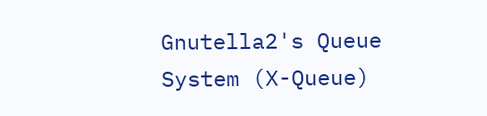Gnutella2's Queue System (X-Queue)